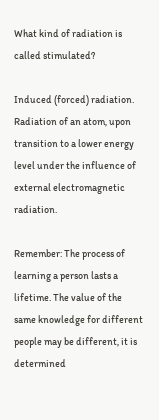What kind of radiation is called stimulated?

Induced (forced) radiation. Radiation of an atom, upon transition to a lower energy level under the influence of external electromagnetic radiation.

Remember: The process of learning a person lasts a lifetime. The value of the same knowledge for different people may be different, it is determined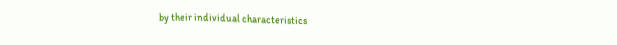by their individual characteristics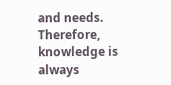and needs. Therefore, knowledge is always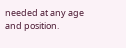needed at any age and position.